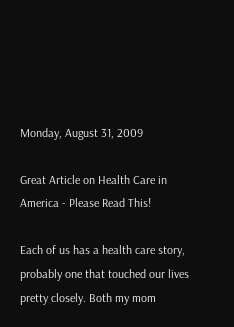Monday, August 31, 2009

Great Article on Health Care in America - Please Read This!

Each of us has a health care story, probably one that touched our lives pretty closely. Both my mom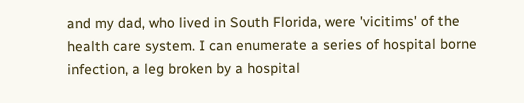and my dad, who lived in South Florida, were 'vicitims' of the health care system. I can enumerate a series of hospital borne infection, a leg broken by a hospital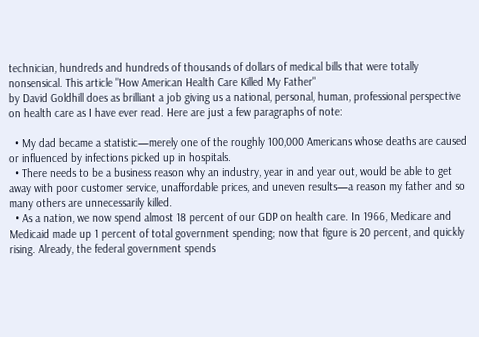technician, hundreds and hundreds of thousands of dollars of medical bills that were totally nonsensical. This article "How American Health Care Killed My Father"
by David Goldhill does as brilliant a job giving us a national, personal, human, professional perspective on health care as I have ever read. Here are just a few paragraphs of note:

  • My dad became a statistic—merely one of the roughly 100,000 Americans whose deaths are caused or influenced by infections picked up in hospitals.
  • There needs to be a business reason why an industry, year in and year out, would be able to get away with poor customer service, unaffordable prices, and uneven results—a reason my father and so many others are unnecessarily killed.
  • As a nation, we now spend almost 18 percent of our GDP on health care. In 1966, Medicare and Medicaid made up 1 percent of total government spending; now that figure is 20 percent, and quickly rising. Already, the federal government spends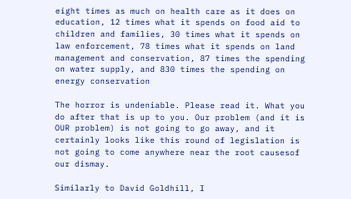eight times as much on health care as it does on education, 12 times what it spends on food aid to children and families, 30 times what it spends on law enforcement, 78 times what it spends on land management and conservation, 87 times the spending on water supply, and 830 times the spending on energy conservation

The horror is undeniable. Please read it. What you do after that is up to you. Our problem (and it is OUR problem) is not going to go away, and it certainly looks like this round of legislation is not going to come anywhere near the root causesof our dismay.

Similarly to David Goldhill, I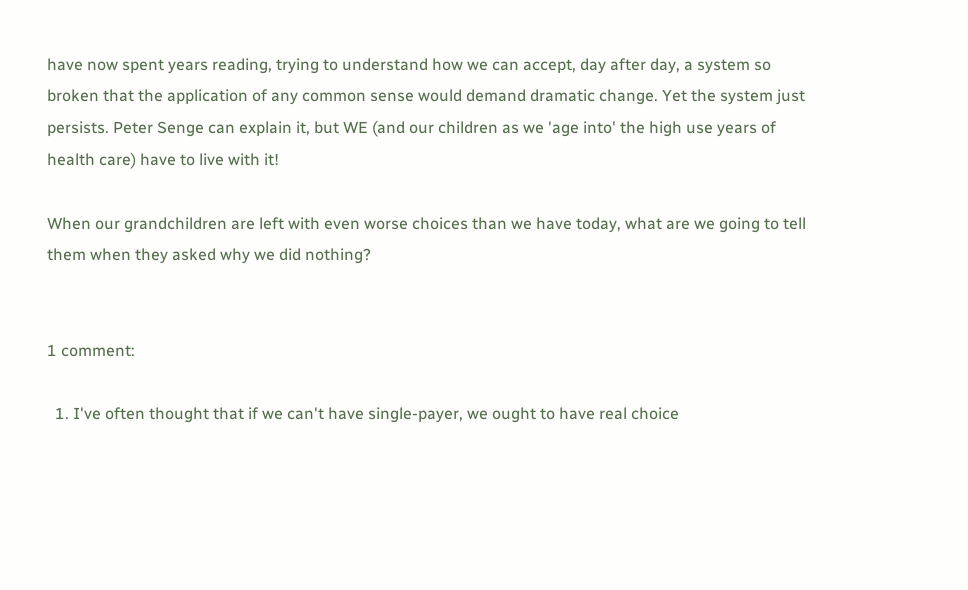have now spent years reading, trying to understand how we can accept, day after day, a system so broken that the application of any common sense would demand dramatic change. Yet the system just persists. Peter Senge can explain it, but WE (and our children as we 'age into' the high use years of health care) have to live with it!

When our grandchildren are left with even worse choices than we have today, what are we going to tell them when they asked why we did nothing?


1 comment:

  1. I've often thought that if we can't have single-payer, we ought to have real choice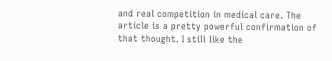and real competition in medical care. The article is a pretty powerful confirmation of that thought. I still like the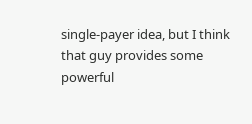single-payer idea, but I think that guy provides some powerful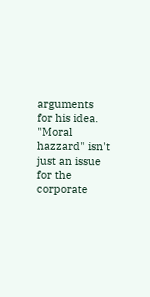arguments for his idea. "Moral hazzard" isn't just an issue for the corporate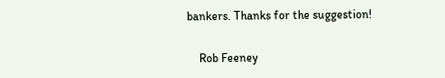bankers. Thanks for the suggestion!

    Rob Feeney